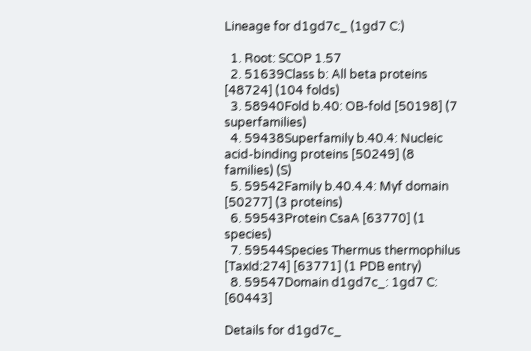Lineage for d1gd7c_ (1gd7 C:)

  1. Root: SCOP 1.57
  2. 51639Class b: All beta proteins [48724] (104 folds)
  3. 58940Fold b.40: OB-fold [50198] (7 superfamilies)
  4. 59438Superfamily b.40.4: Nucleic acid-binding proteins [50249] (8 families) (S)
  5. 59542Family b.40.4.4: Myf domain [50277] (3 proteins)
  6. 59543Protein CsaA [63770] (1 species)
  7. 59544Species Thermus thermophilus [TaxId:274] [63771] (1 PDB entry)
  8. 59547Domain d1gd7c_: 1gd7 C: [60443]

Details for d1gd7c_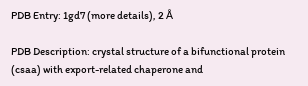PDB Entry: 1gd7 (more details), 2 Å

PDB Description: crystal structure of a bifunctional protein (csaa) with export-related chaperone and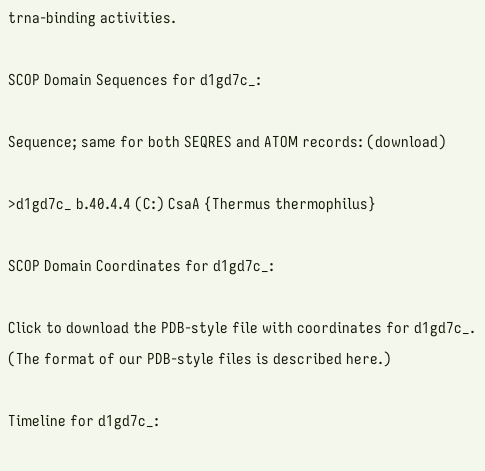trna-binding activities.

SCOP Domain Sequences for d1gd7c_:

Sequence; same for both SEQRES and ATOM records: (download)

>d1gd7c_ b.40.4.4 (C:) CsaA {Thermus thermophilus}

SCOP Domain Coordinates for d1gd7c_:

Click to download the PDB-style file with coordinates for d1gd7c_.
(The format of our PDB-style files is described here.)

Timeline for d1gd7c_: